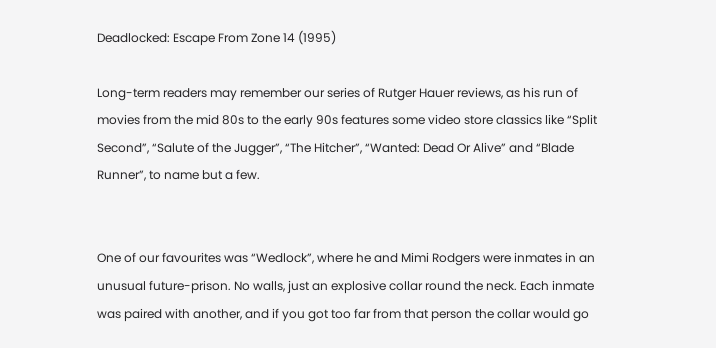Deadlocked: Escape From Zone 14 (1995)

Long-term readers may remember our series of Rutger Hauer reviews, as his run of movies from the mid 80s to the early 90s features some video store classics like “Split Second”, “Salute of the Jugger”, “The Hitcher”, “Wanted: Dead Or Alive” and “Blade Runner”, to name but a few.


One of our favourites was “Wedlock”, where he and Mimi Rodgers were inmates in an unusual future-prison. No walls, just an explosive collar round the neck. Each inmate was paired with another, and if you got too far from that person the collar would go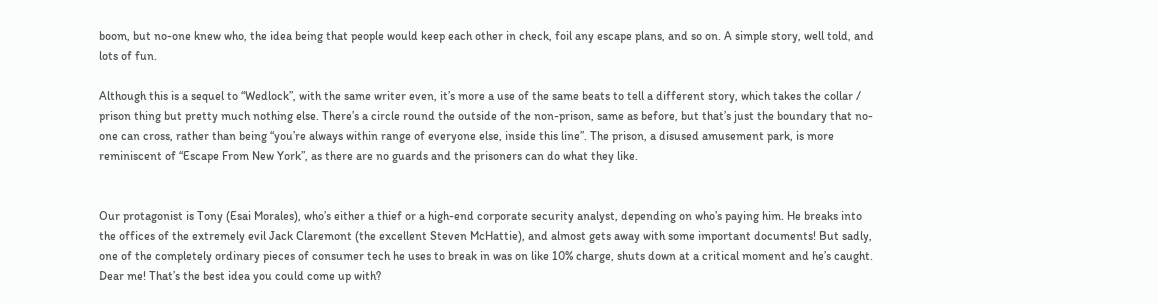boom, but no-one knew who, the idea being that people would keep each other in check, foil any escape plans, and so on. A simple story, well told, and lots of fun.

Although this is a sequel to “Wedlock”, with the same writer even, it’s more a use of the same beats to tell a different story, which takes the collar / prison thing but pretty much nothing else. There’s a circle round the outside of the non-prison, same as before, but that’s just the boundary that no-one can cross, rather than being “you’re always within range of everyone else, inside this line”. The prison, a disused amusement park, is more reminiscent of “Escape From New York”, as there are no guards and the prisoners can do what they like.


Our protagonist is Tony (Esai Morales), who’s either a thief or a high-end corporate security analyst, depending on who’s paying him. He breaks into the offices of the extremely evil Jack Claremont (the excellent Steven McHattie), and almost gets away with some important documents! But sadly, one of the completely ordinary pieces of consumer tech he uses to break in was on like 10% charge, shuts down at a critical moment and he’s caught. Dear me! That’s the best idea you could come up with?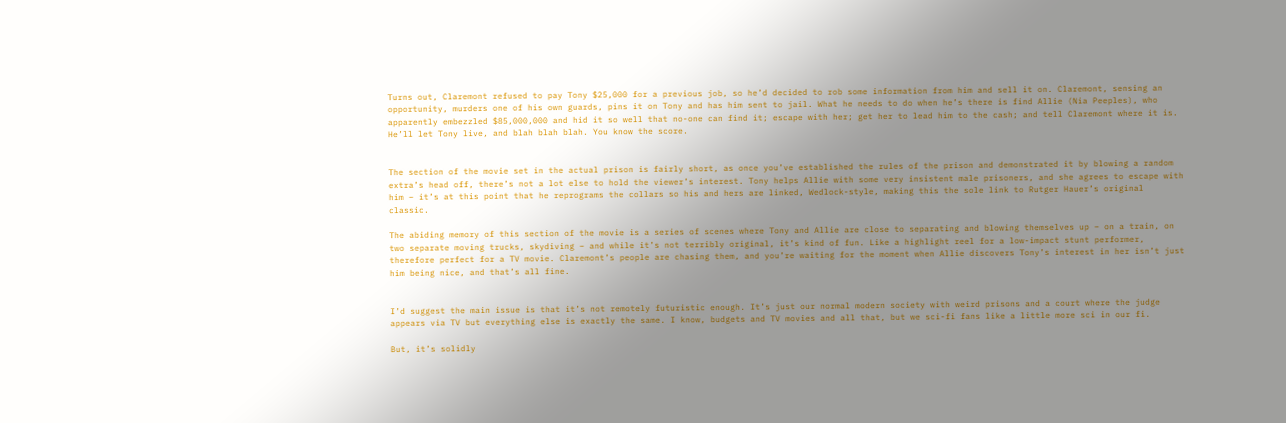Turns out, Claremont refused to pay Tony $25,000 for a previous job, so he’d decided to rob some information from him and sell it on. Claremont, sensing an opportunity, murders one of his own guards, pins it on Tony and has him sent to jail. What he needs to do when he’s there is find Allie (Nia Peeples), who apparently embezzled $85,000,000 and hid it so well that no-one can find it; escape with her; get her to lead him to the cash; and tell Claremont where it is. He’ll let Tony live, and blah blah blah. You know the score.


The section of the movie set in the actual prison is fairly short, as once you’ve established the rules of the prison and demonstrated it by blowing a random extra’s head off, there’s not a lot else to hold the viewer’s interest. Tony helps Allie with some very insistent male prisoners, and she agrees to escape with him – it’s at this point that he reprograms the collars so his and hers are linked, Wedlock-style, making this the sole link to Rutger Hauer’s original classic.

The abiding memory of this section of the movie is a series of scenes where Tony and Allie are close to separating and blowing themselves up – on a train, on two separate moving trucks, skydiving – and while it’s not terribly original, it’s kind of fun. Like a highlight reel for a low-impact stunt performer, therefore perfect for a TV movie. Claremont’s people are chasing them, and you’re waiting for the moment when Allie discovers Tony’s interest in her isn’t just him being nice, and that’s all fine.


I’d suggest the main issue is that it’s not remotely futuristic enough. It’s just our normal modern society with weird prisons and a court where the judge appears via TV but everything else is exactly the same. I know, budgets and TV movies and all that, but we sci-fi fans like a little more sci in our fi.

But, it’s solidly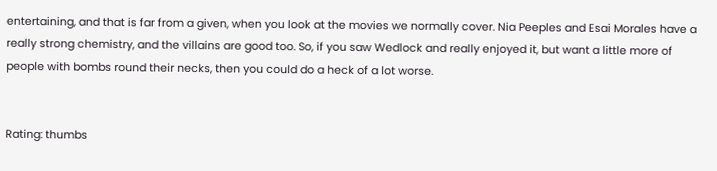entertaining, and that is far from a given, when you look at the movies we normally cover. Nia Peeples and Esai Morales have a really strong chemistry, and the villains are good too. So, if you saw Wedlock and really enjoyed it, but want a little more of people with bombs round their necks, then you could do a heck of a lot worse.


Rating: thumbs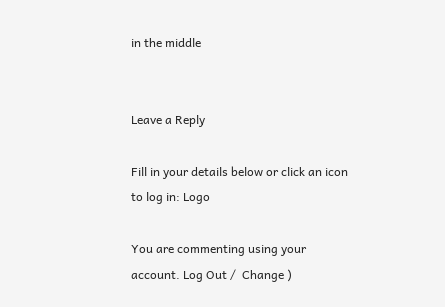in the middle


Leave a Reply

Fill in your details below or click an icon to log in: Logo

You are commenting using your account. Log Out /  Change )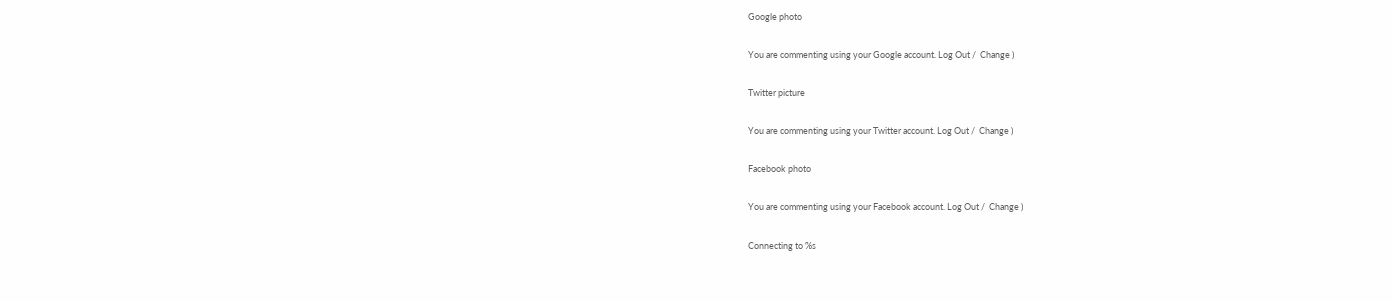Google photo

You are commenting using your Google account. Log Out /  Change )

Twitter picture

You are commenting using your Twitter account. Log Out /  Change )

Facebook photo

You are commenting using your Facebook account. Log Out /  Change )

Connecting to %s